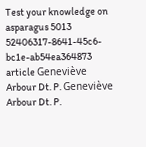Test your knowledge on asparagus 5013 52406317-8641-45c6-bc1e-ab54ea364873 article Geneviève Arbour Dt. P. Geneviève Arbour Dt. P.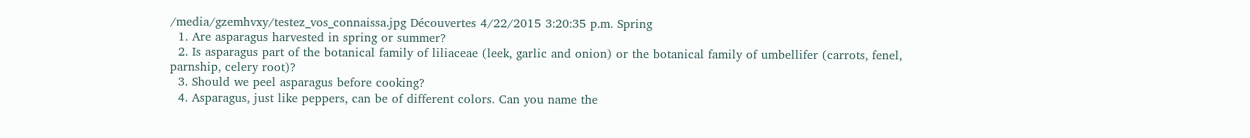/media/gzemhvxy/testez_vos_connaissa.jpg Découvertes 4/22/2015 3:20:35 p.m. Spring
  1. Are asparagus harvested in spring or summer?
  2. Is asparagus part of the botanical family of liliaceae (leek, garlic and onion) or the botanical family of umbellifer (carrots, fenel, parnship, celery root)?
  3. Should we peel asparagus before cooking?
  4. Asparagus, just like peppers, can be of different colors. Can you name the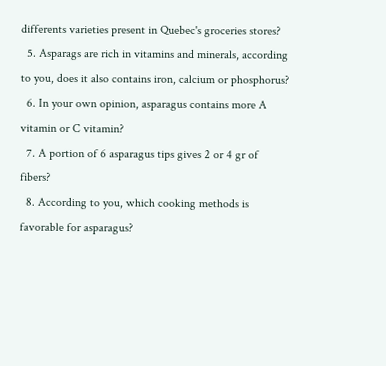differents varieties present in Quebec's groceries stores?
  5. Asparags are rich in vitamins and minerals, according to you, does it also contains iron, calcium or phosphorus?
  6. In your own opinion, asparagus contains more A vitamin or C vitamin?
  7. A portion of 6 asparagus tips gives 2 or 4 gr of fibers?
  8. According to you, which cooking methods is favorable for asparagus?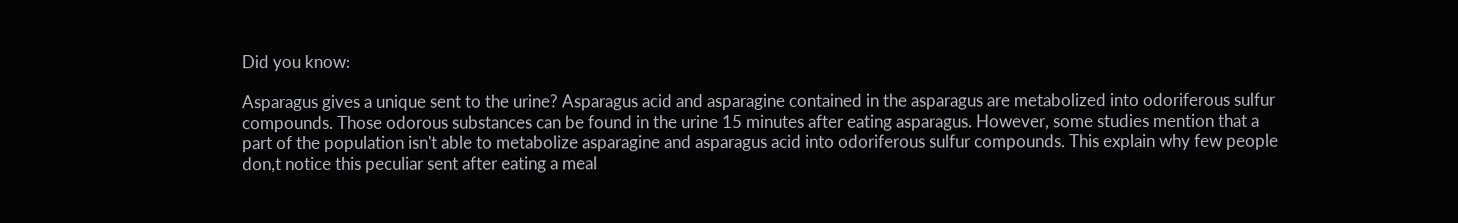Did you know:

Asparagus gives a unique sent to the urine? Asparagus acid and asparagine contained in the asparagus are metabolized into odoriferous sulfur compounds. Those odorous substances can be found in the urine 15 minutes after eating asparagus. However, some studies mention that a part of the population isn't able to metabolize asparagine and asparagus acid into odoriferous sulfur compounds. This explain why few people don,t notice this peculiar sent after eating a meal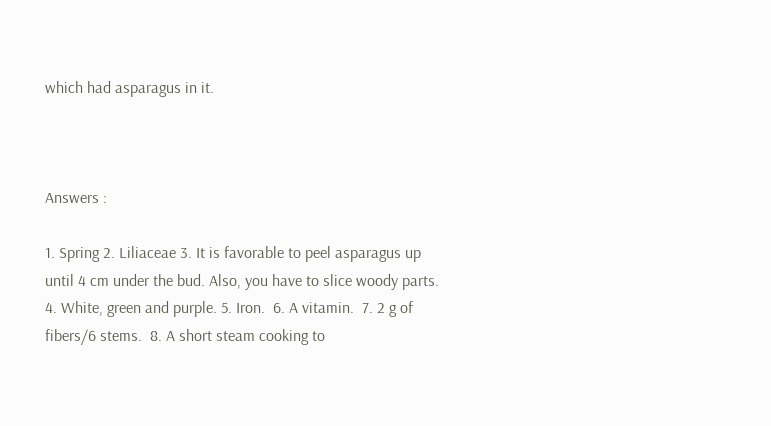which had asparagus in it.



Answers :

1. Spring 2. Liliaceae 3. It is favorable to peel asparagus up until 4 cm under the bud. Also, you have to slice woody parts. 4. White, green and purple. 5. Iron.  6. A vitamin.  7. 2 g of fibers/6 stems.  8. A short steam cooking to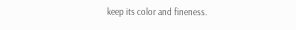keep its color and fineness.